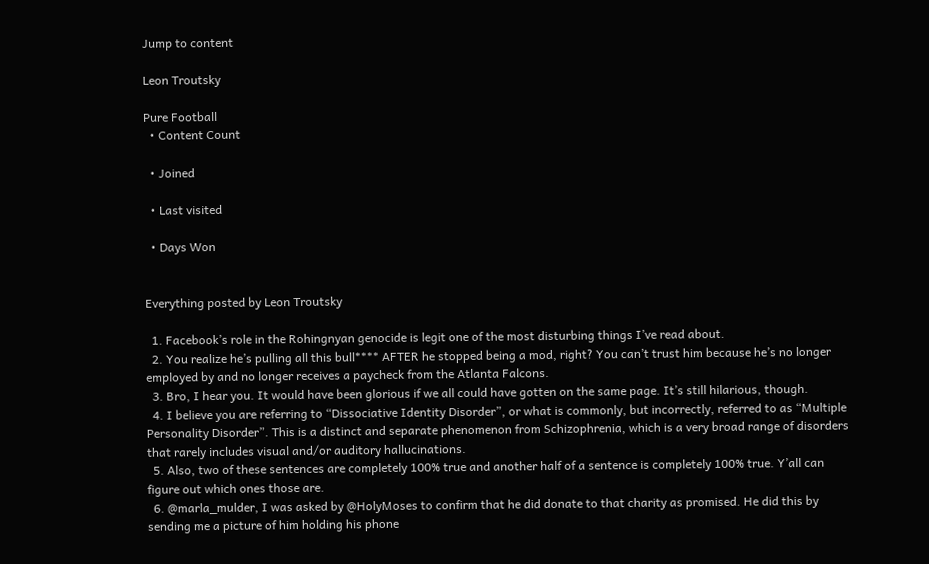Jump to content

Leon Troutsky

Pure Football
  • Content Count

  • Joined

  • Last visited

  • Days Won


Everything posted by Leon Troutsky

  1. Facebook’s role in the Rohingnyan genocide is legit one of the most disturbing things I’ve read about.
  2. You realize he’s pulling all this bull**** AFTER he stopped being a mod, right? You can’t trust him because he’s no longer employed by and no longer receives a paycheck from the Atlanta Falcons.
  3. Bro, I hear you. It would have been glorious if we all could have gotten on the same page. It’s still hilarious, though.
  4. I believe you are referring to “Dissociative Identity Disorder”, or what is commonly, but incorrectly, referred to as “Multiple Personality Disorder”. This is a distinct and separate phenomenon from Schizophrenia, which is a very broad range of disorders that rarely includes visual and/or auditory hallucinations.
  5. Also, two of these sentences are completely 100% true and another half of a sentence is completely 100% true. Y’all can figure out which ones those are.
  6. @marla_mulder, I was asked by @HolyMoses to confirm that he did donate to that charity as promised. He did this by sending me a picture of him holding his phone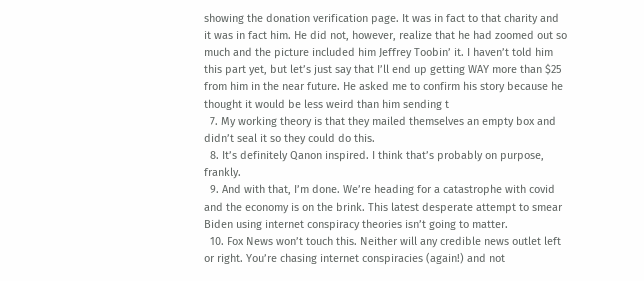showing the donation verification page. It was in fact to that charity and it was in fact him. He did not, however, realize that he had zoomed out so much and the picture included him Jeffrey Toobin’ it. I haven’t told him this part yet, but let’s just say that I’ll end up getting WAY more than $25 from him in the near future. He asked me to confirm his story because he thought it would be less weird than him sending t
  7. My working theory is that they mailed themselves an empty box and didn’t seal it so they could do this.
  8. It’s definitely Qanon inspired. I think that’s probably on purpose, frankly.
  9. And with that, I’m done. We’re heading for a catastrophe with covid and the economy is on the brink. This latest desperate attempt to smear Biden using internet conspiracy theories isn’t going to matter.
  10. Fox News won’t touch this. Neither will any credible news outlet left or right. You’re chasing internet conspiracies (again!) and not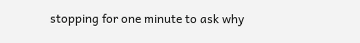stopping for one minute to ask why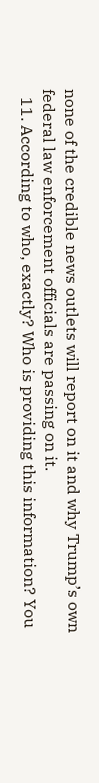none of the credible news outlets will report on it and why Trump’s own federal law enforcement officials are passing on it.
  11. According to who, exactly? Who is providing this information? You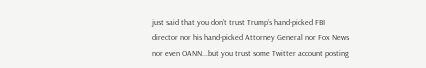just said that you don’t trust Trump’s hand-picked FBI director nor his hand-picked Attorney General nor Fox News nor even OANN...but you trust some Twitter account posting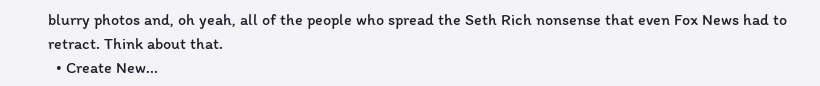blurry photos and, oh yeah, all of the people who spread the Seth Rich nonsense that even Fox News had to retract. Think about that.
  • Create New...